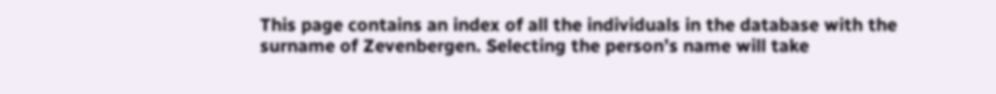This page contains an index of all the individuals in the database with the surname of Zevenbergen. Selecting the person’s name will take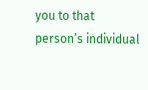you to that person’s individual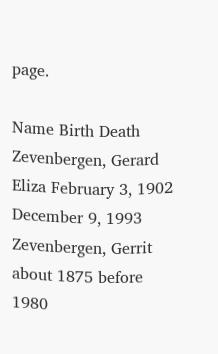page.

Name Birth Death
Zevenbergen, Gerard Eliza February 3, 1902 December 9, 1993
Zevenbergen, Gerrit about 1875 before 1980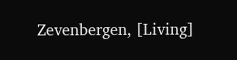Zevenbergen, [Living]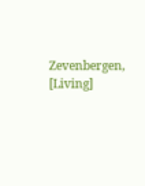Zevenbergen, [Living]